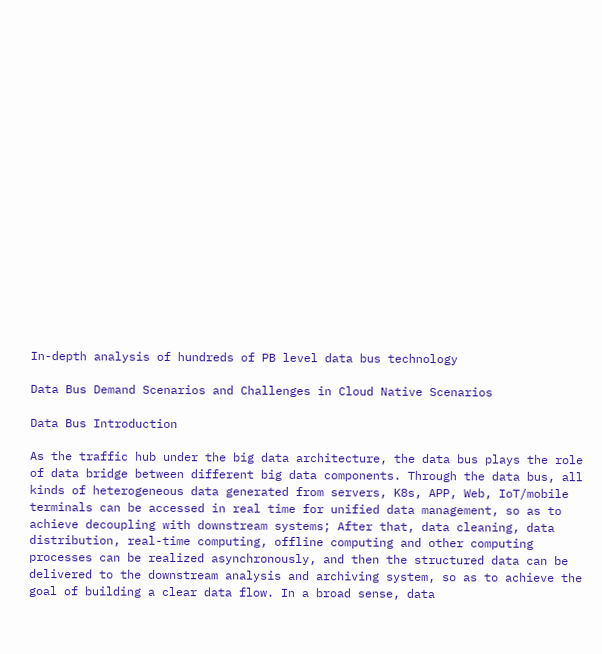In-depth analysis of hundreds of PB level data bus technology

Data Bus Demand Scenarios and Challenges in Cloud Native Scenarios

Data Bus Introduction

As the traffic hub under the big data architecture, the data bus plays the role of data bridge between different big data components. Through the data bus, all kinds of heterogeneous data generated from servers, K8s, APP, Web, IoT/mobile terminals can be accessed in real time for unified data management, so as to achieve decoupling with downstream systems; After that, data cleaning, data distribution, real-time computing, offline computing and other computing processes can be realized asynchronously, and then the structured data can be delivered to the downstream analysis and archiving system, so as to achieve the goal of building a clear data flow. In a broad sense, data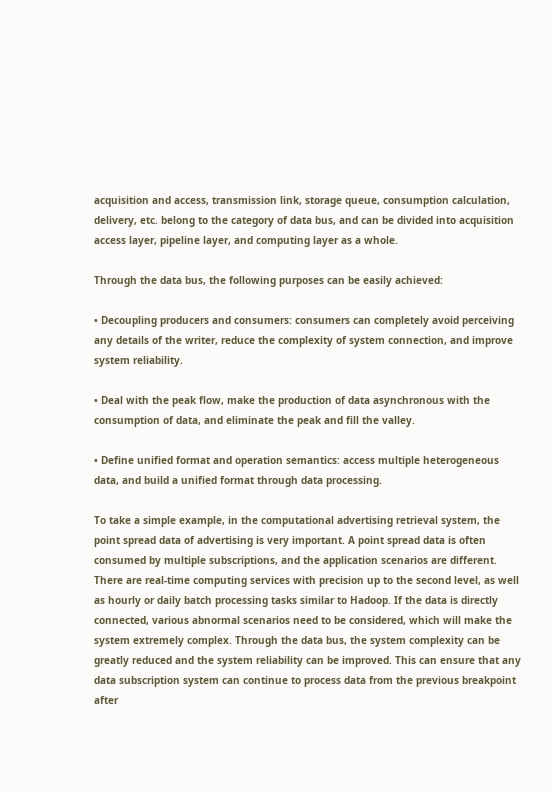acquisition and access, transmission link, storage queue, consumption calculation, delivery, etc. belong to the category of data bus, and can be divided into acquisition access layer, pipeline layer, and computing layer as a whole.

Through the data bus, the following purposes can be easily achieved:

• Decoupling producers and consumers: consumers can completely avoid perceiving any details of the writer, reduce the complexity of system connection, and improve system reliability.

• Deal with the peak flow, make the production of data asynchronous with the consumption of data, and eliminate the peak and fill the valley.

• Define unified format and operation semantics: access multiple heterogeneous data, and build a unified format through data processing.

To take a simple example, in the computational advertising retrieval system, the point spread data of advertising is very important. A point spread data is often consumed by multiple subscriptions, and the application scenarios are different. There are real-time computing services with precision up to the second level, as well as hourly or daily batch processing tasks similar to Hadoop. If the data is directly connected, various abnormal scenarios need to be considered, which will make the system extremely complex. Through the data bus, the system complexity can be greatly reduced and the system reliability can be improved. This can ensure that any data subscription system can continue to process data from the previous breakpoint after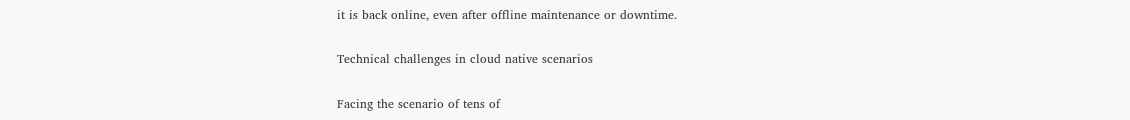it is back online, even after offline maintenance or downtime.

Technical challenges in cloud native scenarios

Facing the scenario of tens of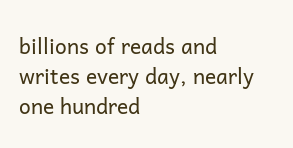billions of reads and writes every day, nearly one hundred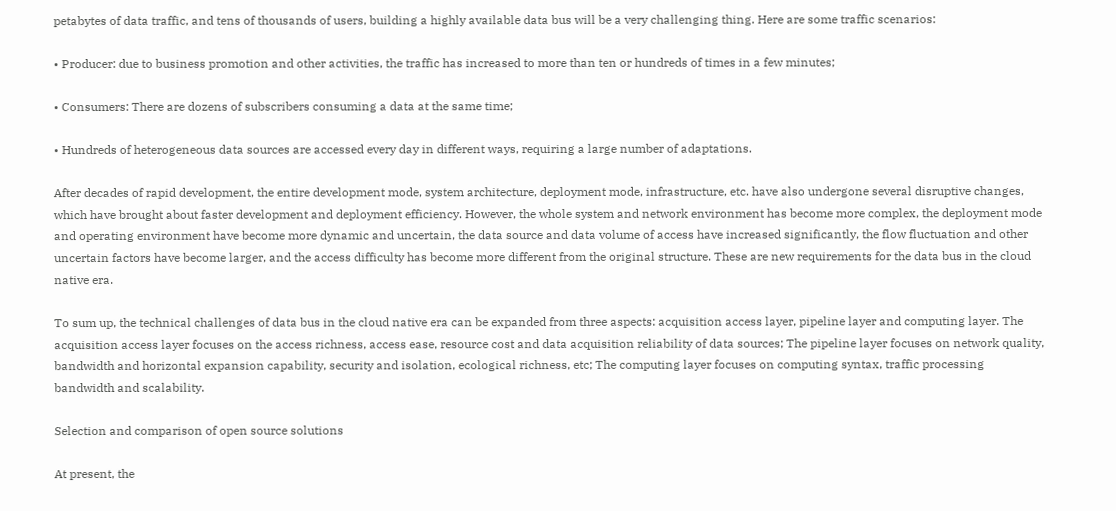petabytes of data traffic, and tens of thousands of users, building a highly available data bus will be a very challenging thing. Here are some traffic scenarios:

• Producer: due to business promotion and other activities, the traffic has increased to more than ten or hundreds of times in a few minutes;

• Consumers: There are dozens of subscribers consuming a data at the same time;

• Hundreds of heterogeneous data sources are accessed every day in different ways, requiring a large number of adaptations.

After decades of rapid development, the entire development mode, system architecture, deployment mode, infrastructure, etc. have also undergone several disruptive changes, which have brought about faster development and deployment efficiency. However, the whole system and network environment has become more complex, the deployment mode and operating environment have become more dynamic and uncertain, the data source and data volume of access have increased significantly, the flow fluctuation and other uncertain factors have become larger, and the access difficulty has become more different from the original structure. These are new requirements for the data bus in the cloud native era.

To sum up, the technical challenges of data bus in the cloud native era can be expanded from three aspects: acquisition access layer, pipeline layer and computing layer. The acquisition access layer focuses on the access richness, access ease, resource cost and data acquisition reliability of data sources; The pipeline layer focuses on network quality, bandwidth and horizontal expansion capability, security and isolation, ecological richness, etc; The computing layer focuses on computing syntax, traffic processing bandwidth and scalability.

Selection and comparison of open source solutions

At present, the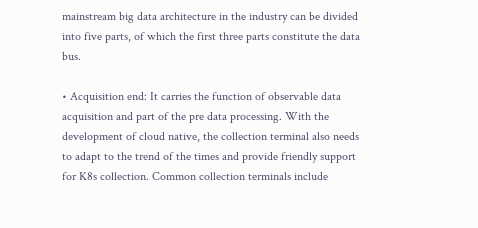mainstream big data architecture in the industry can be divided into five parts, of which the first three parts constitute the data bus.

• Acquisition end: It carries the function of observable data acquisition and part of the pre data processing. With the development of cloud native, the collection terminal also needs to adapt to the trend of the times and provide friendly support for K8s collection. Common collection terminals include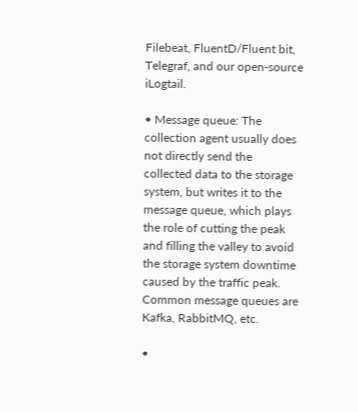Filebeat, FluentD/Fluent bit, Telegraf, and our open-source iLogtail.

• Message queue: The collection agent usually does not directly send the collected data to the storage system, but writes it to the message queue, which plays the role of cutting the peak and filling the valley to avoid the storage system downtime caused by the traffic peak. Common message queues are Kafka, RabbitMQ, etc.

•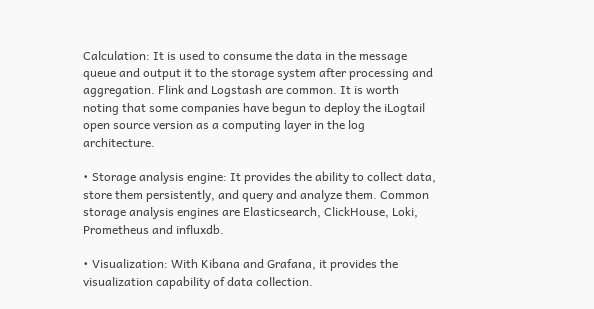Calculation: It is used to consume the data in the message queue and output it to the storage system after processing and aggregation. Flink and Logstash are common. It is worth noting that some companies have begun to deploy the iLogtail open source version as a computing layer in the log architecture.

• Storage analysis engine: It provides the ability to collect data, store them persistently, and query and analyze them. Common storage analysis engines are Elasticsearch, ClickHouse, Loki, Prometheus and influxdb.

• Visualization: With Kibana and Grafana, it provides the visualization capability of data collection.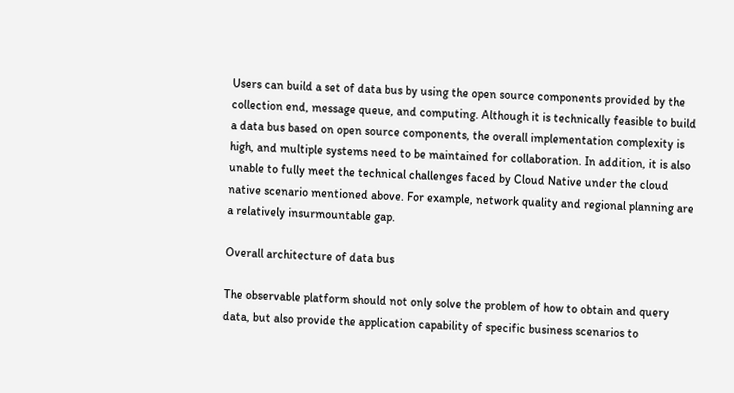Users can build a set of data bus by using the open source components provided by the collection end, message queue, and computing. Although it is technically feasible to build a data bus based on open source components, the overall implementation complexity is high, and multiple systems need to be maintained for collaboration. In addition, it is also unable to fully meet the technical challenges faced by Cloud Native under the cloud native scenario mentioned above. For example, network quality and regional planning are a relatively insurmountable gap.

Overall architecture of data bus

The observable platform should not only solve the problem of how to obtain and query data, but also provide the application capability of specific business scenarios to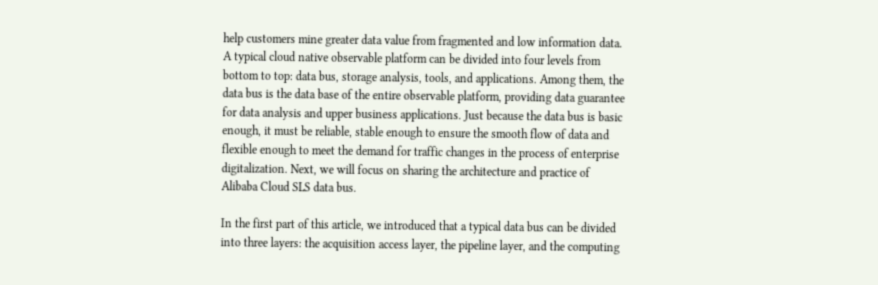help customers mine greater data value from fragmented and low information data. A typical cloud native observable platform can be divided into four levels from bottom to top: data bus, storage analysis, tools, and applications. Among them, the data bus is the data base of the entire observable platform, providing data guarantee for data analysis and upper business applications. Just because the data bus is basic enough, it must be reliable, stable enough to ensure the smooth flow of data and flexible enough to meet the demand for traffic changes in the process of enterprise digitalization. Next, we will focus on sharing the architecture and practice of Alibaba Cloud SLS data bus.

In the first part of this article, we introduced that a typical data bus can be divided into three layers: the acquisition access layer, the pipeline layer, and the computing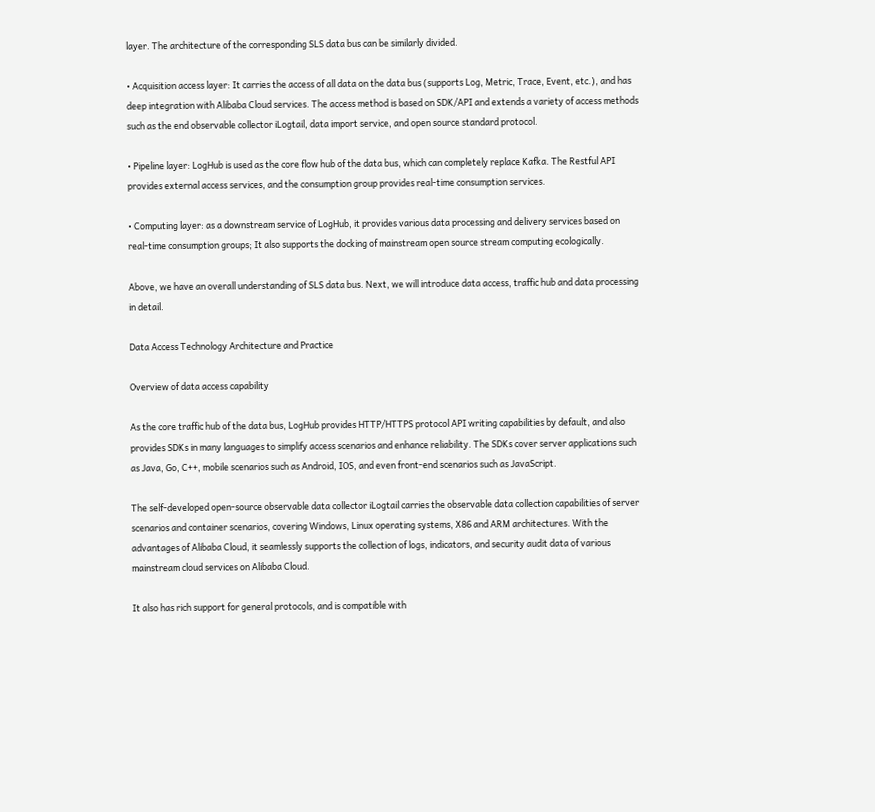layer. The architecture of the corresponding SLS data bus can be similarly divided.

• Acquisition access layer: It carries the access of all data on the data bus (supports Log, Metric, Trace, Event, etc.), and has deep integration with Alibaba Cloud services. The access method is based on SDK/API and extends a variety of access methods such as the end observable collector iLogtail, data import service, and open source standard protocol.

• Pipeline layer: LogHub is used as the core flow hub of the data bus, which can completely replace Kafka. The Restful API provides external access services, and the consumption group provides real-time consumption services.

• Computing layer: as a downstream service of LogHub, it provides various data processing and delivery services based on real-time consumption groups; It also supports the docking of mainstream open source stream computing ecologically.

Above, we have an overall understanding of SLS data bus. Next, we will introduce data access, traffic hub and data processing in detail.

Data Access Technology Architecture and Practice

Overview of data access capability

As the core traffic hub of the data bus, LogHub provides HTTP/HTTPS protocol API writing capabilities by default, and also provides SDKs in many languages to simplify access scenarios and enhance reliability. The SDKs cover server applications such as Java, Go, C++, mobile scenarios such as Android, IOS, and even front-end scenarios such as JavaScript.

The self-developed open-source observable data collector iLogtail carries the observable data collection capabilities of server scenarios and container scenarios, covering Windows, Linux operating systems, X86 and ARM architectures. With the advantages of Alibaba Cloud, it seamlessly supports the collection of logs, indicators, and security audit data of various mainstream cloud services on Alibaba Cloud.

It also has rich support for general protocols, and is compatible with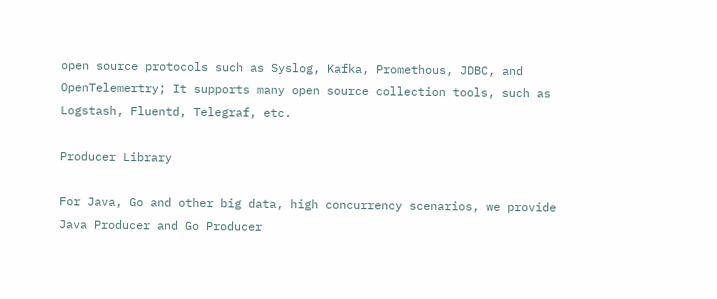open source protocols such as Syslog, Kafka, Promethous, JDBC, and OpenTelemertry; It supports many open source collection tools, such as Logstash, Fluentd, Telegraf, etc.

Producer Library

For Java, Go and other big data, high concurrency scenarios, we provide Java Producer and Go Producer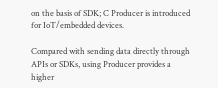on the basis of SDK; C Producer is introduced for IoT/embedded devices.

Compared with sending data directly through APIs or SDKs, using Producer provides a higher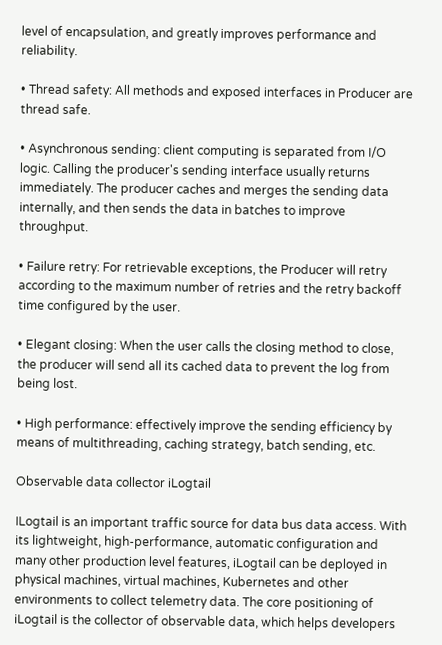level of encapsulation, and greatly improves performance and reliability.

• Thread safety: All methods and exposed interfaces in Producer are thread safe.

• Asynchronous sending: client computing is separated from I/O logic. Calling the producer's sending interface usually returns immediately. The producer caches and merges the sending data internally, and then sends the data in batches to improve throughput.

• Failure retry: For retrievable exceptions, the Producer will retry according to the maximum number of retries and the retry backoff time configured by the user.

• Elegant closing: When the user calls the closing method to close, the producer will send all its cached data to prevent the log from being lost.

• High performance: effectively improve the sending efficiency by means of multithreading, caching strategy, batch sending, etc.

Observable data collector iLogtail

ILogtail is an important traffic source for data bus data access. With its lightweight, high-performance, automatic configuration and many other production level features, iLogtail can be deployed in physical machines, virtual machines, Kubernetes and other environments to collect telemetry data. The core positioning of iLogtail is the collector of observable data, which helps developers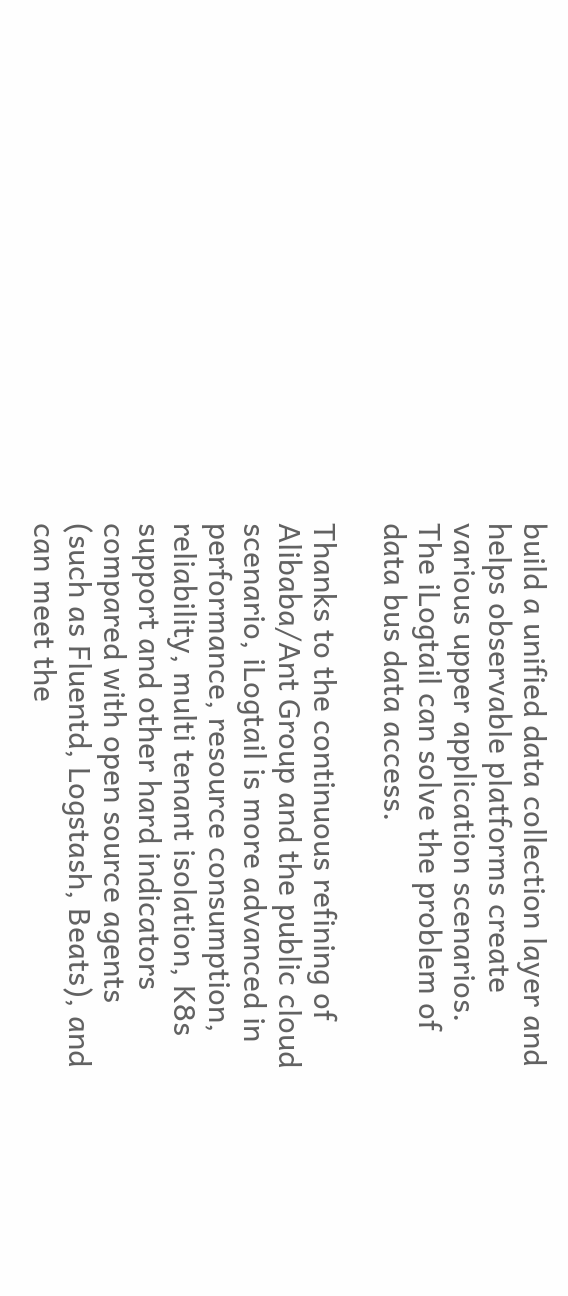build a unified data collection layer and helps observable platforms create various upper application scenarios. The iLogtail can solve the problem of data bus data access.

Thanks to the continuous refining of Alibaba/Ant Group and the public cloud scenario, iLogtail is more advanced in performance, resource consumption, reliability, multi tenant isolation, K8s support and other hard indicators compared with open source agents (such as Fluentd, Logstash, Beats), and can meet the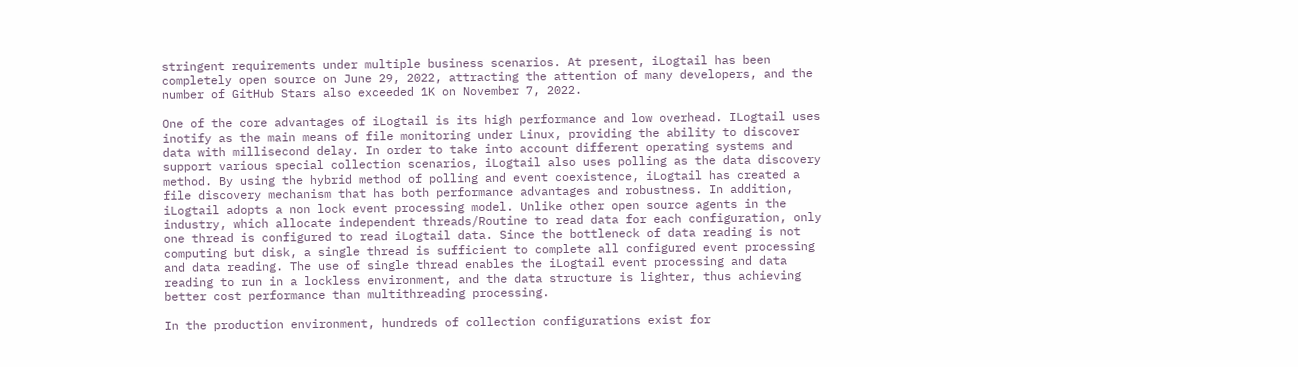stringent requirements under multiple business scenarios. At present, iLogtail has been completely open source on June 29, 2022, attracting the attention of many developers, and the number of GitHub Stars also exceeded 1K on November 7, 2022.

One of the core advantages of iLogtail is its high performance and low overhead. ILogtail uses inotify as the main means of file monitoring under Linux, providing the ability to discover data with millisecond delay. In order to take into account different operating systems and support various special collection scenarios, iLogtail also uses polling as the data discovery method. By using the hybrid method of polling and event coexistence, iLogtail has created a file discovery mechanism that has both performance advantages and robustness. In addition, iLogtail adopts a non lock event processing model. Unlike other open source agents in the industry, which allocate independent threads/Routine to read data for each configuration, only one thread is configured to read iLogtail data. Since the bottleneck of data reading is not computing but disk, a single thread is sufficient to complete all configured event processing and data reading. The use of single thread enables the iLogtail event processing and data reading to run in a lockless environment, and the data structure is lighter, thus achieving better cost performance than multithreading processing.

In the production environment, hundreds of collection configurations exist for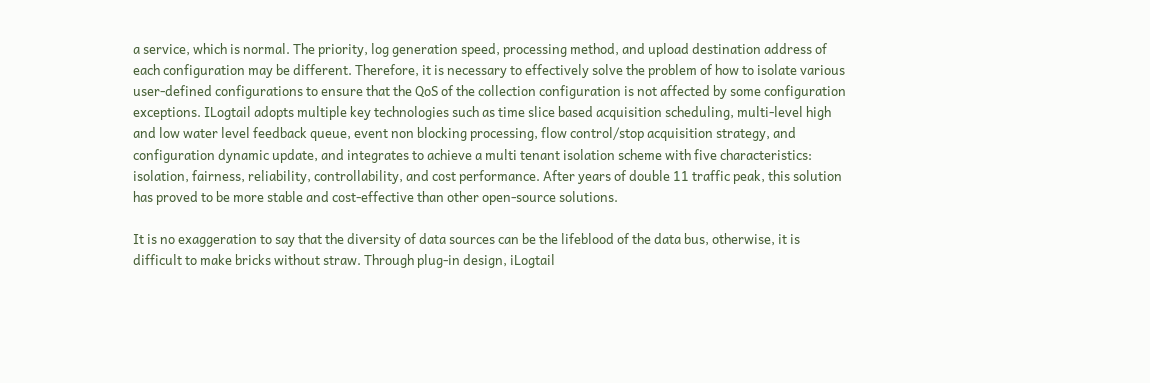a service, which is normal. The priority, log generation speed, processing method, and upload destination address of each configuration may be different. Therefore, it is necessary to effectively solve the problem of how to isolate various user-defined configurations to ensure that the QoS of the collection configuration is not affected by some configuration exceptions. ILogtail adopts multiple key technologies such as time slice based acquisition scheduling, multi-level high and low water level feedback queue, event non blocking processing, flow control/stop acquisition strategy, and configuration dynamic update, and integrates to achieve a multi tenant isolation scheme with five characteristics: isolation, fairness, reliability, controllability, and cost performance. After years of double 11 traffic peak, this solution has proved to be more stable and cost-effective than other open-source solutions.

It is no exaggeration to say that the diversity of data sources can be the lifeblood of the data bus, otherwise, it is difficult to make bricks without straw. Through plug-in design, iLogtail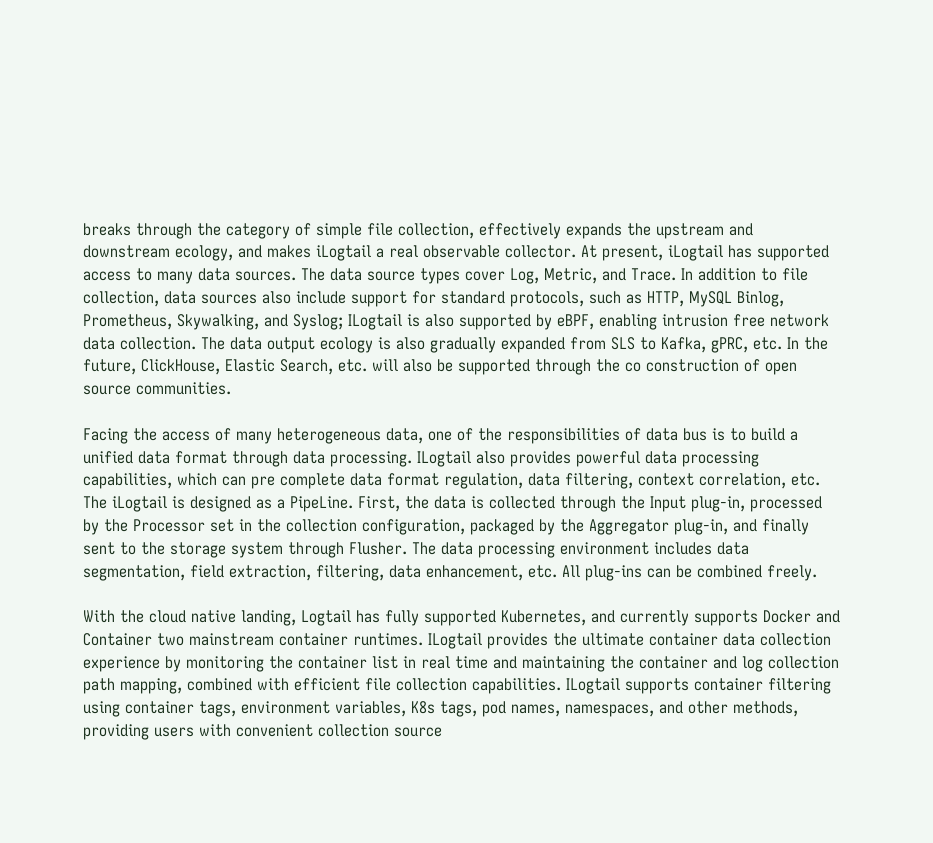breaks through the category of simple file collection, effectively expands the upstream and downstream ecology, and makes iLogtail a real observable collector. At present, iLogtail has supported access to many data sources. The data source types cover Log, Metric, and Trace. In addition to file collection, data sources also include support for standard protocols, such as HTTP, MySQL Binlog, Prometheus, Skywalking, and Syslog; ILogtail is also supported by eBPF, enabling intrusion free network data collection. The data output ecology is also gradually expanded from SLS to Kafka, gPRC, etc. In the future, ClickHouse, Elastic Search, etc. will also be supported through the co construction of open source communities.

Facing the access of many heterogeneous data, one of the responsibilities of data bus is to build a unified data format through data processing. ILogtail also provides powerful data processing capabilities, which can pre complete data format regulation, data filtering, context correlation, etc. The iLogtail is designed as a PipeLine. First, the data is collected through the Input plug-in, processed by the Processor set in the collection configuration, packaged by the Aggregator plug-in, and finally sent to the storage system through Flusher. The data processing environment includes data segmentation, field extraction, filtering, data enhancement, etc. All plug-ins can be combined freely.

With the cloud native landing, Logtail has fully supported Kubernetes, and currently supports Docker and Container two mainstream container runtimes. ILogtail provides the ultimate container data collection experience by monitoring the container list in real time and maintaining the container and log collection path mapping, combined with efficient file collection capabilities. ILogtail supports container filtering using container tags, environment variables, K8s tags, pod names, namespaces, and other methods, providing users with convenient collection source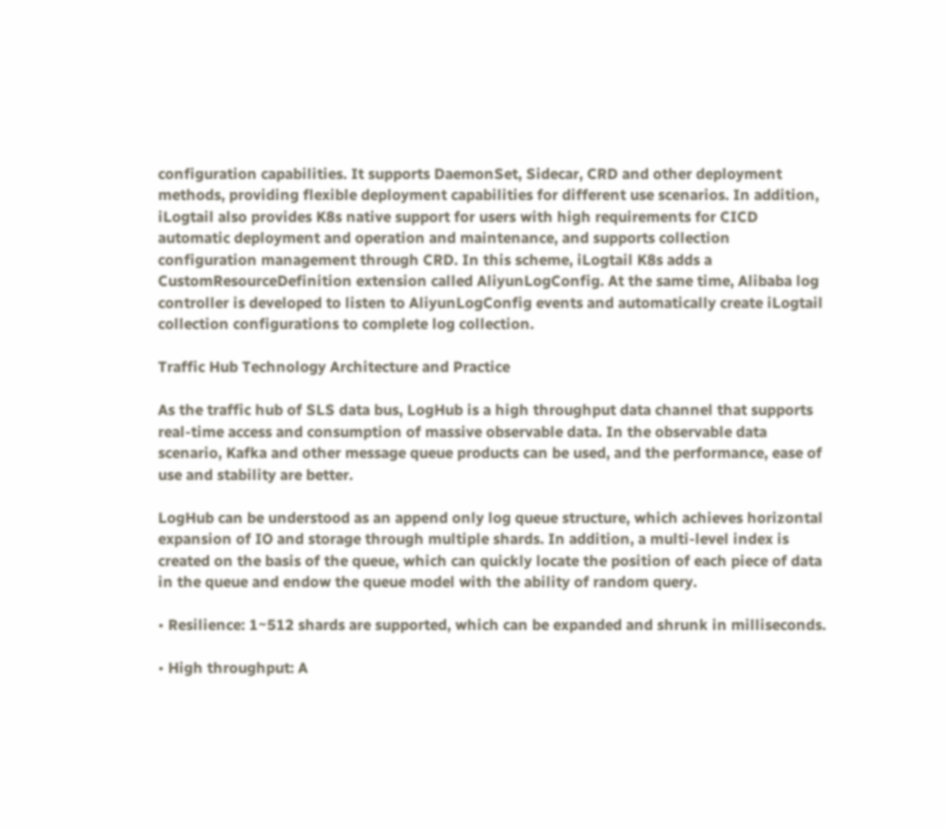configuration capabilities. It supports DaemonSet, Sidecar, CRD and other deployment methods, providing flexible deployment capabilities for different use scenarios. In addition, iLogtail also provides K8s native support for users with high requirements for CICD automatic deployment and operation and maintenance, and supports collection configuration management through CRD. In this scheme, iLogtail K8s adds a CustomResourceDefinition extension called AliyunLogConfig. At the same time, Alibaba log controller is developed to listen to AliyunLogConfig events and automatically create iLogtail collection configurations to complete log collection.

Traffic Hub Technology Architecture and Practice

As the traffic hub of SLS data bus, LogHub is a high throughput data channel that supports real-time access and consumption of massive observable data. In the observable data scenario, Kafka and other message queue products can be used, and the performance, ease of use and stability are better.

LogHub can be understood as an append only log queue structure, which achieves horizontal expansion of IO and storage through multiple shards. In addition, a multi-level index is created on the basis of the queue, which can quickly locate the position of each piece of data in the queue and endow the queue model with the ability of random query.

• Resilience: 1~512 shards are supported, which can be expanded and shrunk in milliseconds.

• High throughput: A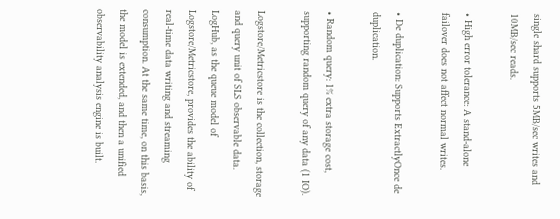single shard supports 5MB/sec writes and 10MB/sec reads.

• High error tolerance: A stand-alone failover does not affect normal writes.

• De duplication: Supports ExtractlyOnce de duplication.

• Random query: 1% extra storage cost, supporting random query of any data (1 IO).

Logstore/Metricstore is the collection, storage and query unit of SLS observable data. LogHub, as the queue model of Logstore/Metricstore, provides the ability of real-time data writing and streaming consumption. At the same time, on this basis, the model is extended, and then a unified observability analysis engine is built.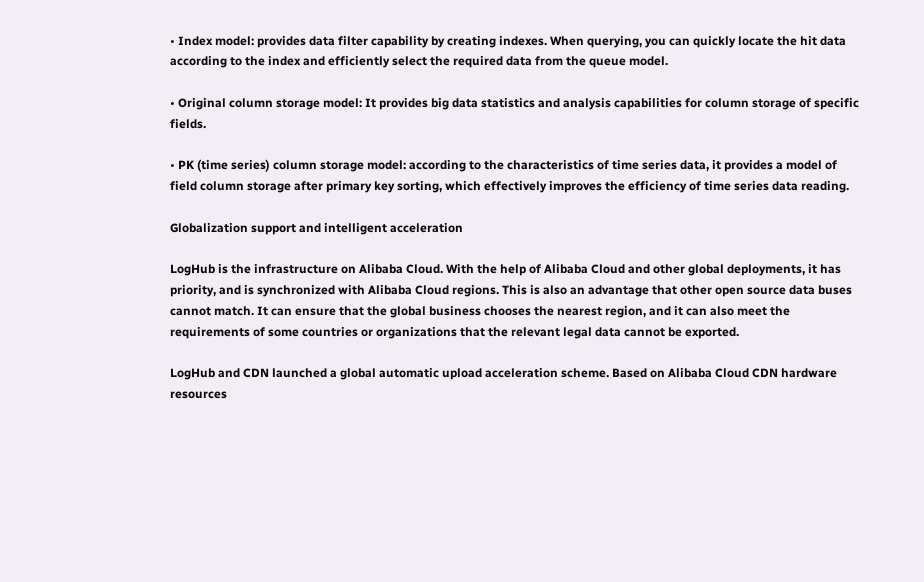• Index model: provides data filter capability by creating indexes. When querying, you can quickly locate the hit data according to the index and efficiently select the required data from the queue model.

• Original column storage model: It provides big data statistics and analysis capabilities for column storage of specific fields.

• PK (time series) column storage model: according to the characteristics of time series data, it provides a model of field column storage after primary key sorting, which effectively improves the efficiency of time series data reading.

Globalization support and intelligent acceleration

LogHub is the infrastructure on Alibaba Cloud. With the help of Alibaba Cloud and other global deployments, it has priority, and is synchronized with Alibaba Cloud regions. This is also an advantage that other open source data buses cannot match. It can ensure that the global business chooses the nearest region, and it can also meet the requirements of some countries or organizations that the relevant legal data cannot be exported.

LogHub and CDN launched a global automatic upload acceleration scheme. Based on Alibaba Cloud CDN hardware resources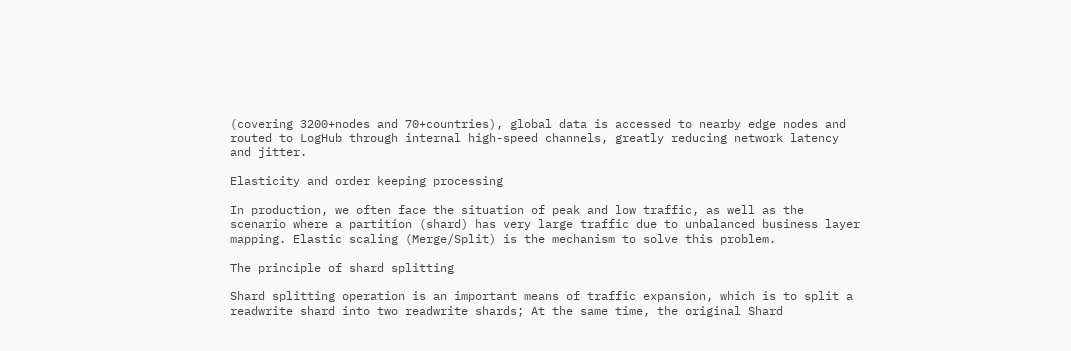(covering 3200+nodes and 70+countries), global data is accessed to nearby edge nodes and routed to LogHub through internal high-speed channels, greatly reducing network latency and jitter.

Elasticity and order keeping processing

In production, we often face the situation of peak and low traffic, as well as the scenario where a partition (shard) has very large traffic due to unbalanced business layer mapping. Elastic scaling (Merge/Split) is the mechanism to solve this problem.

The principle of shard splitting

Shard splitting operation is an important means of traffic expansion, which is to split a readwrite shard into two readwrite shards; At the same time, the original Shard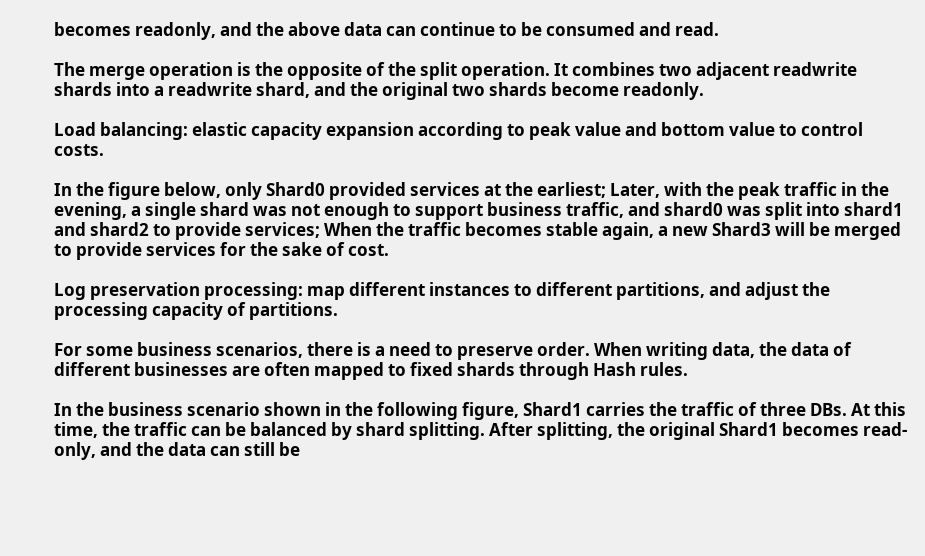becomes readonly, and the above data can continue to be consumed and read.

The merge operation is the opposite of the split operation. It combines two adjacent readwrite shards into a readwrite shard, and the original two shards become readonly.

Load balancing: elastic capacity expansion according to peak value and bottom value to control costs.

In the figure below, only Shard0 provided services at the earliest; Later, with the peak traffic in the evening, a single shard was not enough to support business traffic, and shard0 was split into shard1 and shard2 to provide services; When the traffic becomes stable again, a new Shard3 will be merged to provide services for the sake of cost.

Log preservation processing: map different instances to different partitions, and adjust the processing capacity of partitions.

For some business scenarios, there is a need to preserve order. When writing data, the data of different businesses are often mapped to fixed shards through Hash rules.

In the business scenario shown in the following figure, Shard1 carries the traffic of three DBs. At this time, the traffic can be balanced by shard splitting. After splitting, the original Shard1 becomes read-only, and the data can still be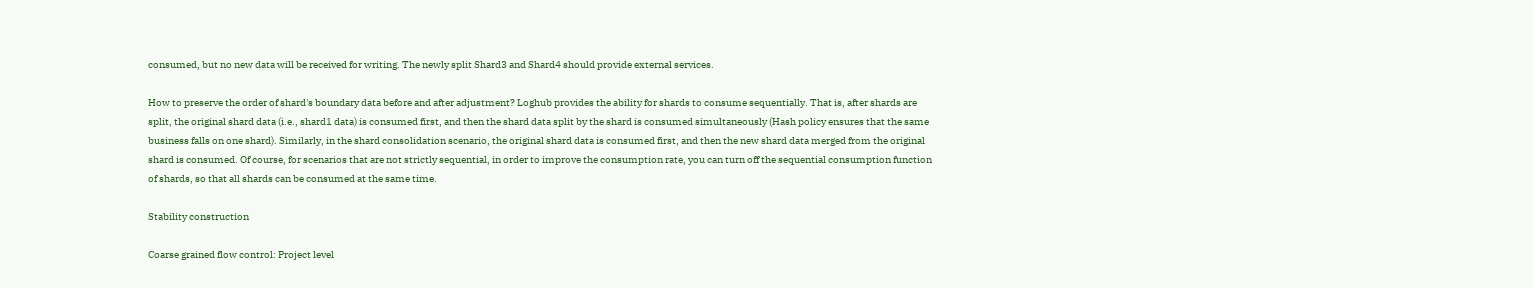consumed, but no new data will be received for writing. The newly split Shard3 and Shard4 should provide external services.

How to preserve the order of shard's boundary data before and after adjustment? Loghub provides the ability for shards to consume sequentially. That is, after shards are split, the original shard data (i.e., shard1 data) is consumed first, and then the shard data split by the shard is consumed simultaneously (Hash policy ensures that the same business falls on one shard). Similarly, in the shard consolidation scenario, the original shard data is consumed first, and then the new shard data merged from the original shard is consumed. Of course, for scenarios that are not strictly sequential, in order to improve the consumption rate, you can turn off the sequential consumption function of shards, so that all shards can be consumed at the same time.

Stability construction

Coarse grained flow control: Project level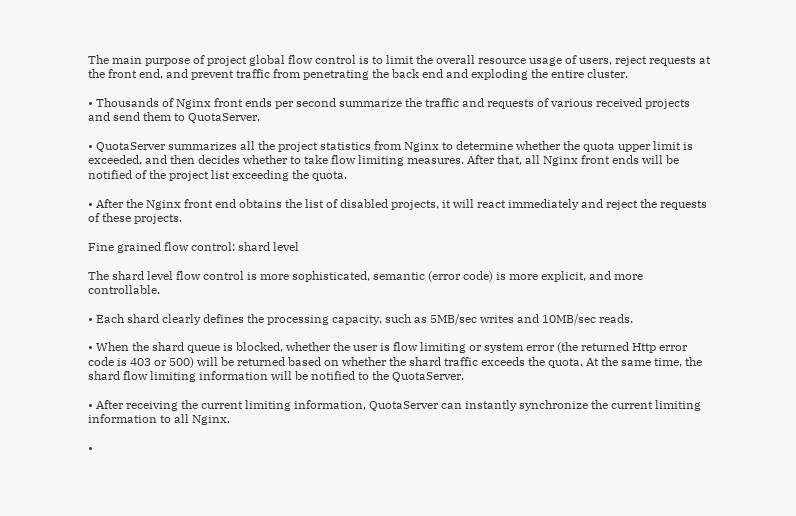The main purpose of project global flow control is to limit the overall resource usage of users, reject requests at the front end, and prevent traffic from penetrating the back end and exploding the entire cluster.

• Thousands of Nginx front ends per second summarize the traffic and requests of various received projects and send them to QuotaServer.

• QuotaServer summarizes all the project statistics from Nginx to determine whether the quota upper limit is exceeded, and then decides whether to take flow limiting measures. After that, all Nginx front ends will be notified of the project list exceeding the quota.

• After the Nginx front end obtains the list of disabled projects, it will react immediately and reject the requests of these projects.

Fine grained flow control: shard level

The shard level flow control is more sophisticated, semantic (error code) is more explicit, and more controllable.

• Each shard clearly defines the processing capacity, such as 5MB/sec writes and 10MB/sec reads.

• When the shard queue is blocked, whether the user is flow limiting or system error (the returned Http error code is 403 or 500) will be returned based on whether the shard traffic exceeds the quota. At the same time, the shard flow limiting information will be notified to the QuotaServer.

• After receiving the current limiting information, QuotaServer can instantly synchronize the current limiting information to all Nginx.

•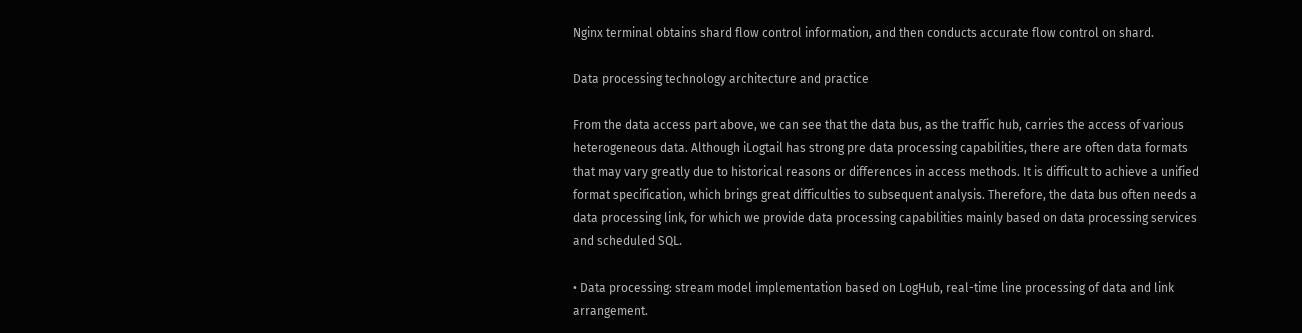Nginx terminal obtains shard flow control information, and then conducts accurate flow control on shard.

Data processing technology architecture and practice

From the data access part above, we can see that the data bus, as the traffic hub, carries the access of various heterogeneous data. Although iLogtail has strong pre data processing capabilities, there are often data formats that may vary greatly due to historical reasons or differences in access methods. It is difficult to achieve a unified format specification, which brings great difficulties to subsequent analysis. Therefore, the data bus often needs a data processing link, for which we provide data processing capabilities mainly based on data processing services and scheduled SQL.

• Data processing: stream model implementation based on LogHub, real-time line processing of data and link arrangement.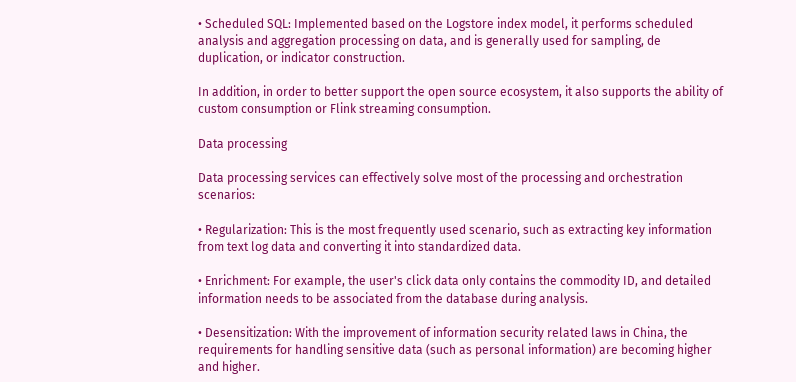• Scheduled SQL: Implemented based on the Logstore index model, it performs scheduled analysis and aggregation processing on data, and is generally used for sampling, de duplication, or indicator construction.

In addition, in order to better support the open source ecosystem, it also supports the ability of custom consumption or Flink streaming consumption.

Data processing

Data processing services can effectively solve most of the processing and orchestration scenarios:

• Regularization: This is the most frequently used scenario, such as extracting key information from text log data and converting it into standardized data.

• Enrichment: For example, the user's click data only contains the commodity ID, and detailed information needs to be associated from the database during analysis.

• Desensitization: With the improvement of information security related laws in China, the requirements for handling sensitive data (such as personal information) are becoming higher and higher.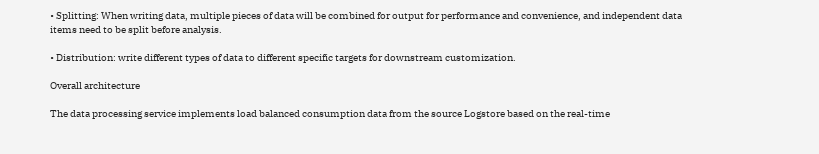• Splitting: When writing data, multiple pieces of data will be combined for output for performance and convenience, and independent data items need to be split before analysis.

• Distribution: write different types of data to different specific targets for downstream customization.

Overall architecture

The data processing service implements load balanced consumption data from the source Logstore based on the real-time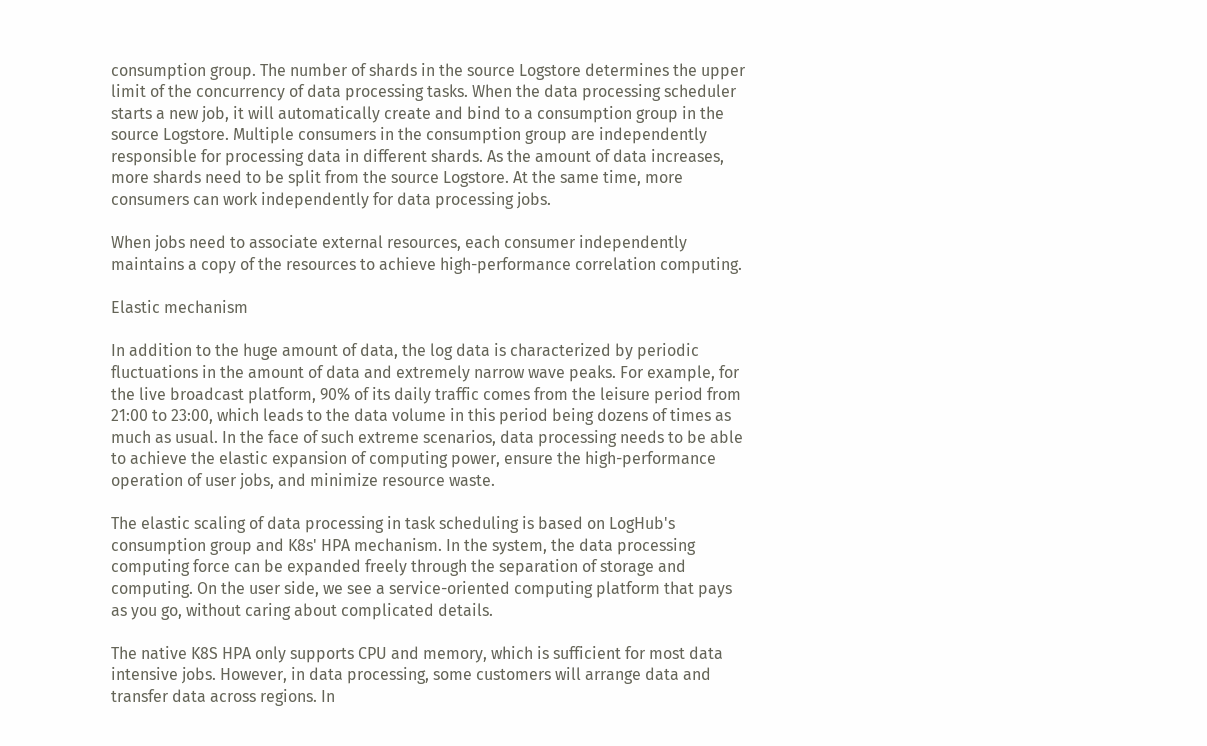consumption group. The number of shards in the source Logstore determines the upper limit of the concurrency of data processing tasks. When the data processing scheduler starts a new job, it will automatically create and bind to a consumption group in the source Logstore. Multiple consumers in the consumption group are independently responsible for processing data in different shards. As the amount of data increases, more shards need to be split from the source Logstore. At the same time, more consumers can work independently for data processing jobs.

When jobs need to associate external resources, each consumer independently maintains a copy of the resources to achieve high-performance correlation computing.

Elastic mechanism

In addition to the huge amount of data, the log data is characterized by periodic fluctuations in the amount of data and extremely narrow wave peaks. For example, for the live broadcast platform, 90% of its daily traffic comes from the leisure period from 21:00 to 23:00, which leads to the data volume in this period being dozens of times as much as usual. In the face of such extreme scenarios, data processing needs to be able to achieve the elastic expansion of computing power, ensure the high-performance operation of user jobs, and minimize resource waste.

The elastic scaling of data processing in task scheduling is based on LogHub's consumption group and K8s' HPA mechanism. In the system, the data processing computing force can be expanded freely through the separation of storage and computing. On the user side, we see a service-oriented computing platform that pays as you go, without caring about complicated details.

The native K8S HPA only supports CPU and memory, which is sufficient for most data intensive jobs. However, in data processing, some customers will arrange data and transfer data across regions. In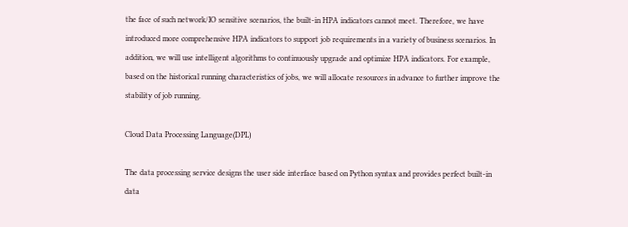the face of such network/IO sensitive scenarios, the built-in HPA indicators cannot meet. Therefore, we have introduced more comprehensive HPA indicators to support job requirements in a variety of business scenarios. In addition, we will use intelligent algorithms to continuously upgrade and optimize HPA indicators. For example, based on the historical running characteristics of jobs, we will allocate resources in advance to further improve the stability of job running.

Cloud Data Processing Language(DPL)

The data processing service designs the user side interface based on Python syntax and provides perfect built-in data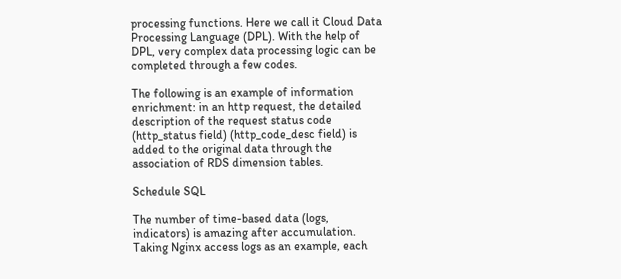processing functions. Here we call it Cloud Data Processing Language (DPL). With the help of DPL, very complex data processing logic can be completed through a few codes.

The following is an example of information enrichment: in an http request, the detailed description of the request status code (http_status field) (http_code_desc field) is added to the original data through the association of RDS dimension tables.

Schedule SQL

The number of time-based data (logs, indicators) is amazing after accumulation. Taking Nginx access logs as an example, each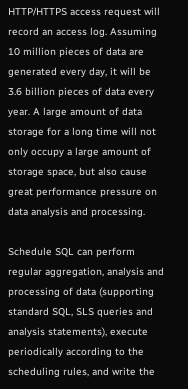HTTP/HTTPS access request will record an access log. Assuming 10 million pieces of data are generated every day, it will be 3.6 billion pieces of data every year. A large amount of data storage for a long time will not only occupy a large amount of storage space, but also cause great performance pressure on data analysis and processing.

Schedule SQL can perform regular aggregation, analysis and processing of data (supporting standard SQL, SLS queries and analysis statements), execute periodically according to the scheduling rules, and write the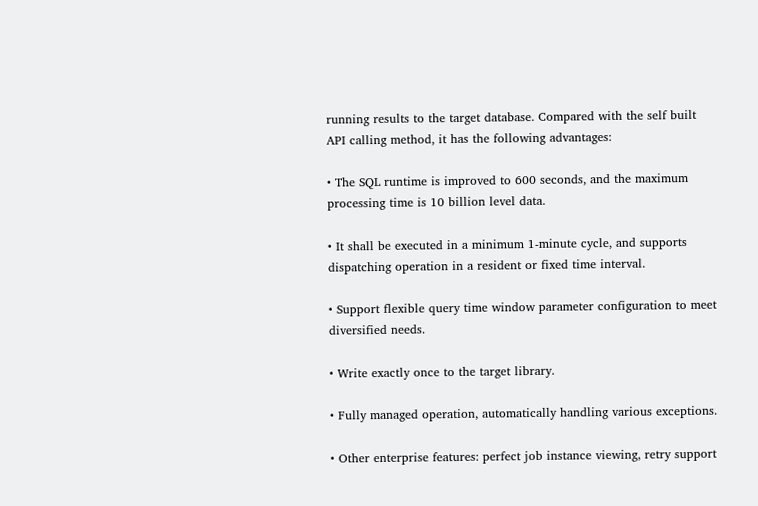running results to the target database. Compared with the self built API calling method, it has the following advantages:

• The SQL runtime is improved to 600 seconds, and the maximum processing time is 10 billion level data.

• It shall be executed in a minimum 1-minute cycle, and supports dispatching operation in a resident or fixed time interval.

• Support flexible query time window parameter configuration to meet diversified needs.

• Write exactly once to the target library.

• Fully managed operation, automatically handling various exceptions.

• Other enterprise features: perfect job instance viewing, retry support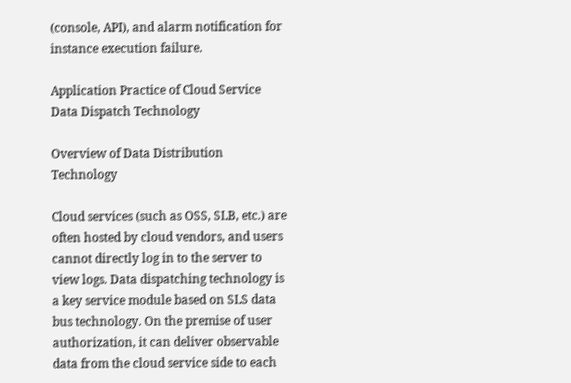(console, API), and alarm notification for instance execution failure.

Application Practice of Cloud Service Data Dispatch Technology

Overview of Data Distribution Technology

Cloud services (such as OSS, SLB, etc.) are often hosted by cloud vendors, and users cannot directly log in to the server to view logs. Data dispatching technology is a key service module based on SLS data bus technology. On the premise of user authorization, it can deliver observable data from the cloud service side to each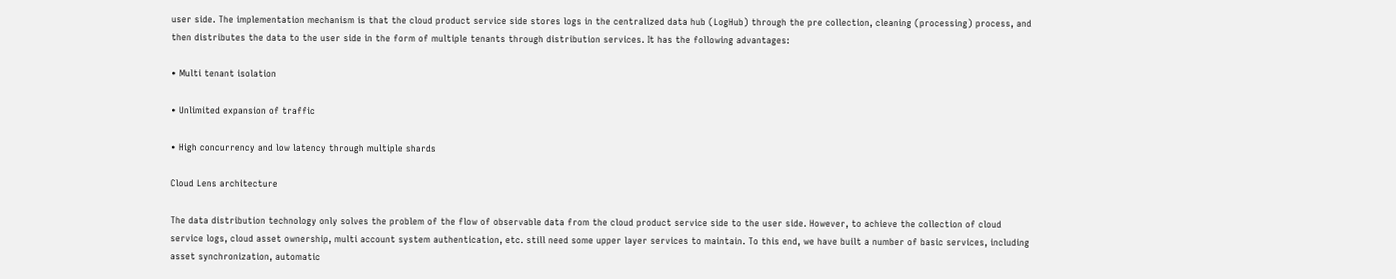user side. The implementation mechanism is that the cloud product service side stores logs in the centralized data hub (LogHub) through the pre collection, cleaning (processing) process, and then distributes the data to the user side in the form of multiple tenants through distribution services. It has the following advantages:

• Multi tenant isolation

• Unlimited expansion of traffic

• High concurrency and low latency through multiple shards

Cloud Lens architecture

The data distribution technology only solves the problem of the flow of observable data from the cloud product service side to the user side. However, to achieve the collection of cloud service logs, cloud asset ownership, multi account system authentication, etc. still need some upper layer services to maintain. To this end, we have built a number of basic services, including asset synchronization, automatic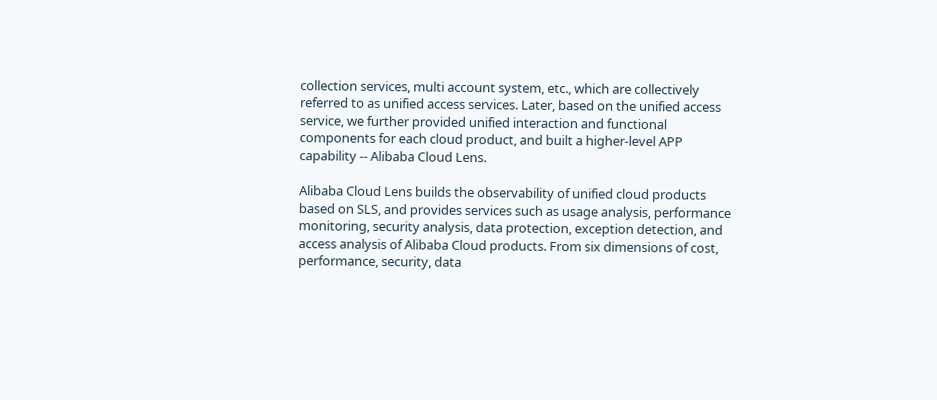collection services, multi account system, etc., which are collectively referred to as unified access services. Later, based on the unified access service, we further provided unified interaction and functional components for each cloud product, and built a higher-level APP capability -- Alibaba Cloud Lens.

Alibaba Cloud Lens builds the observability of unified cloud products based on SLS, and provides services such as usage analysis, performance monitoring, security analysis, data protection, exception detection, and access analysis of Alibaba Cloud products. From six dimensions of cost, performance, security, data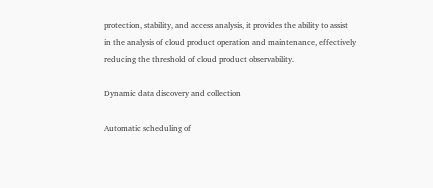protection, stability, and access analysis, it provides the ability to assist in the analysis of cloud product operation and maintenance, effectively reducing the threshold of cloud product observability.

Dynamic data discovery and collection

Automatic scheduling of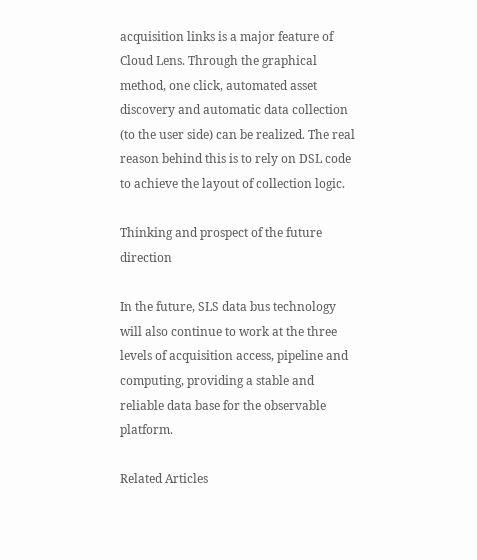acquisition links is a major feature of Cloud Lens. Through the graphical method, one click, automated asset discovery and automatic data collection (to the user side) can be realized. The real reason behind this is to rely on DSL code to achieve the layout of collection logic.

Thinking and prospect of the future direction

In the future, SLS data bus technology will also continue to work at the three levels of acquisition access, pipeline and computing, providing a stable and reliable data base for the observable platform.

Related Articles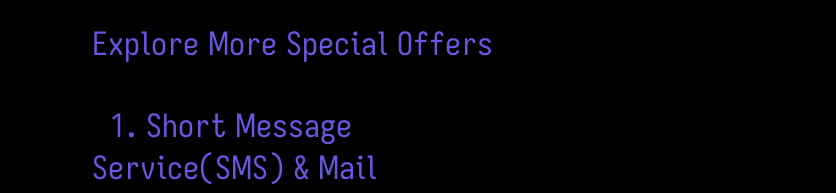Explore More Special Offers

  1. Short Message Service(SMS) & Mail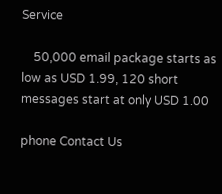Service

    50,000 email package starts as low as USD 1.99, 120 short messages start at only USD 1.00

phone Contact Us